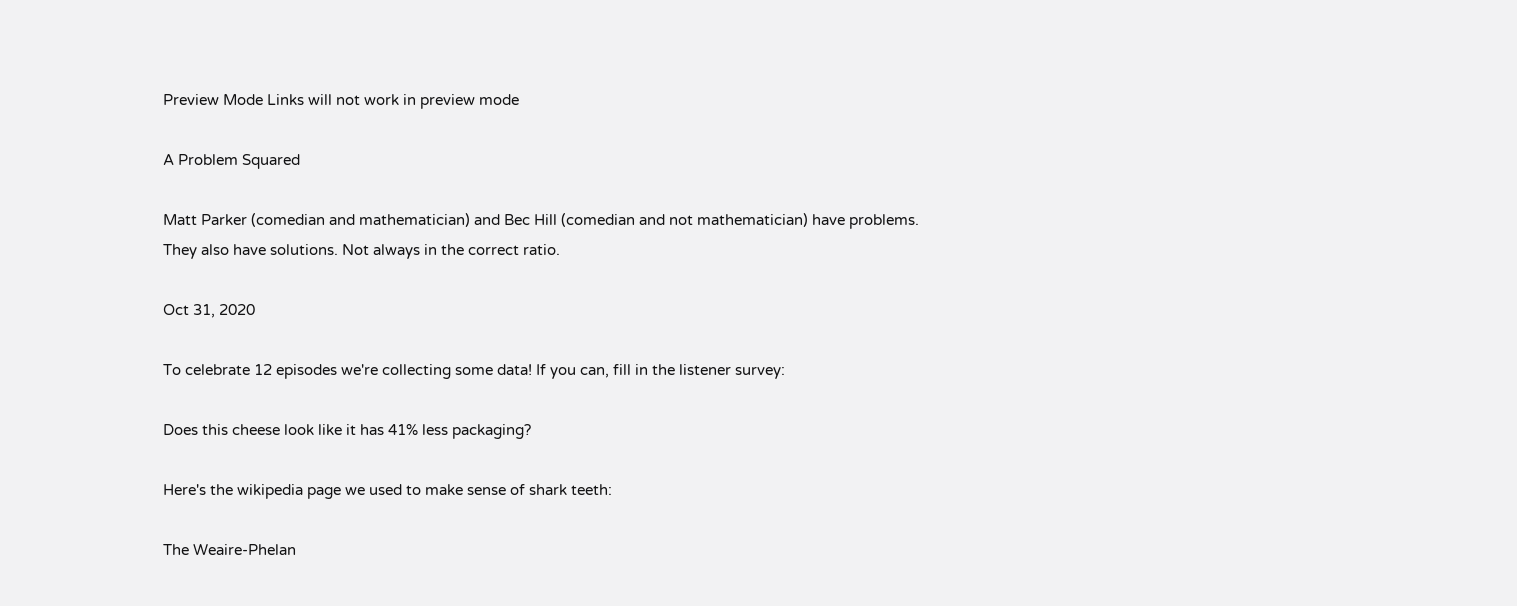Preview Mode Links will not work in preview mode

A Problem Squared

Matt Parker (comedian and mathematician) and Bec Hill (comedian and not mathematician) have problems. They also have solutions. Not always in the correct ratio.

Oct 31, 2020

To celebrate 12 episodes we're collecting some data! If you can, fill in the listener survey:

Does this cheese look like it has 41% less packaging?

Here's the wikipedia page we used to make sense of shark teeth:

The Weaire-Phelan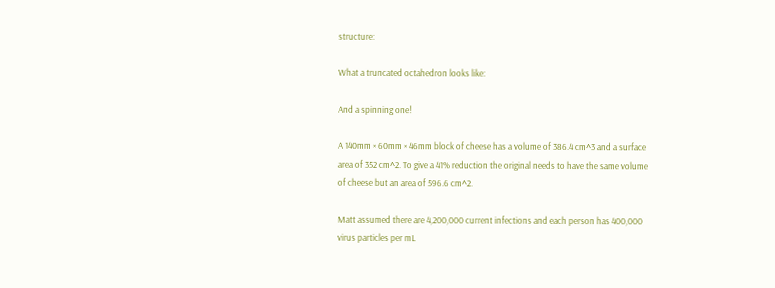structure:

What a truncated octahedron looks like:

And a spinning one!

A 140mm × 60mm × 46mm block of cheese has a volume of 386.4 cm^3 and a surface area of 352 cm^2. To give a 41% reduction the original needs to have the same volume of cheese but an area of 596.6 cm^2.

Matt assumed there are 4,200,000 current infections and each person has 400,000 virus particles per mL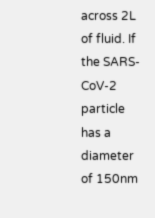across 2L of fluid. If the SARS-CoV-2 particle has a diameter of 150nm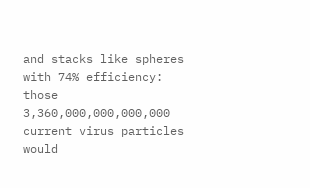and stacks like spheres with 74% efficiency: those 3,360,000,000,000,000 current virus particles would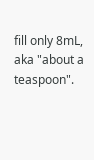fill only 8mL, aka "about a teaspoon".